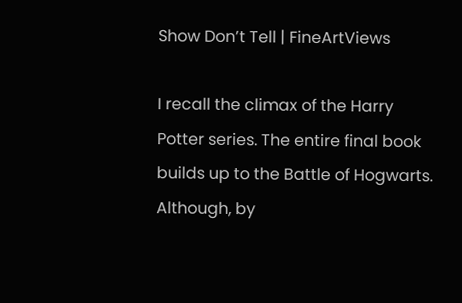Show Don’t Tell | FineArtViews

I recall the climax of the Harry Potter series. The entire final book builds up to the Battle of Hogwarts. Although, by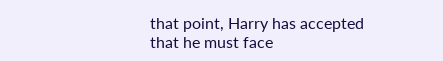that point, Harry has accepted that he must face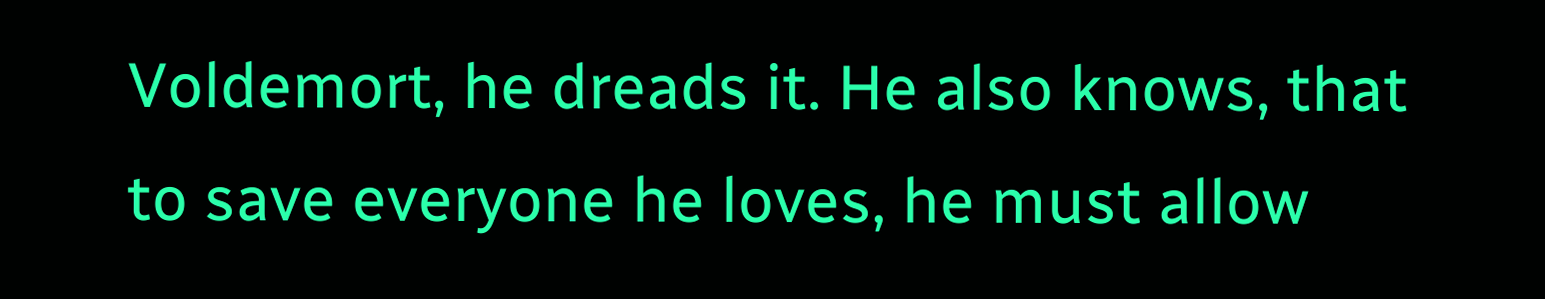Voldemort, he dreads it. He also knows, that to save everyone he loves, he must allow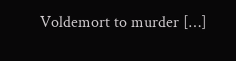Voldemort to murder […]